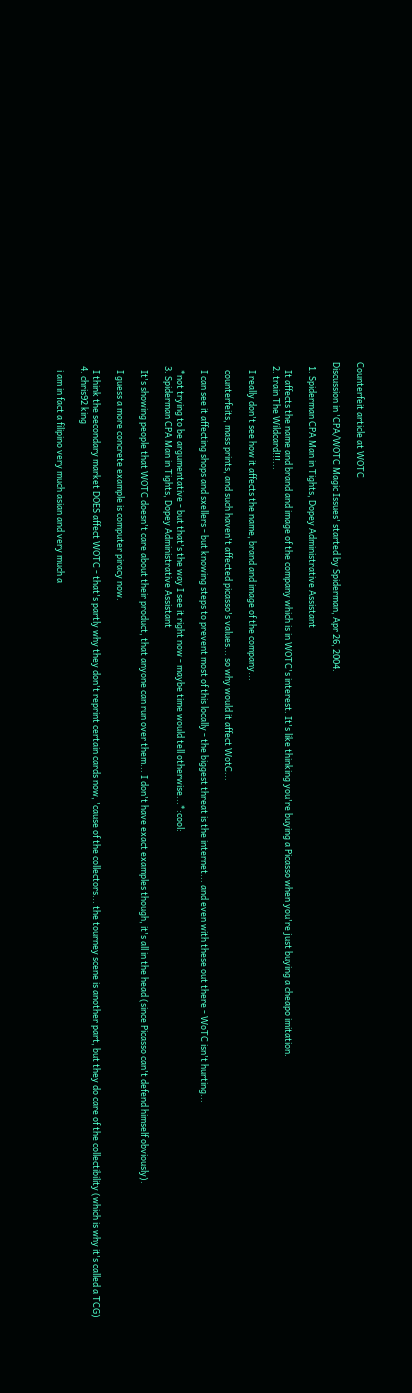Counterfeit article at WOTC

Discussion in 'CPA/WOTC Magic Issues' started by Spiderman, Apr 26, 2004.

  1. Spiderman CPA Man in Tights, Dopey Administrative Assistant

    It affects the name and brand and image of the company which is in WOTC's interest. It's like thinking you're buying a Picasso when you're just buying a cheapo imitation.
  2. train The Wildcard!!!...

    I really don't see how it affects the name, brand and image of the company...

    counterfeits, mass prints, and such haven't affected picasso's values... so why would it affect WotC...

    I can see it affecting shops and sxellers - but knowing steps to prevent most of this locally - the biggest threat is the internet... and even with these out there - WoTC isn't hurting...

    *not trying to be argumentative - but that's the way I see it right now - maybe time would tell otherwise...*:cool:
  3. Spiderman CPA Man in Tights, Dopey Administrative Assistant

    It's showing people that WOTC doesn't care about their product, that anyone can run over them... I don't have exact examples though, it's all in the head (since Picasso can't defend himself obviously).

    I guess a more concrete example is computer piracy now.

    I think the secondary market DOES affect WOTC - that's partly why they don't reprint certain cards now, 'cause of the collectors... the tourney scene is another part, but they do care of the collectibility (which is why it's called a TCG)
  4. chris92 king

    i am in fact a filipino very much asian and very much a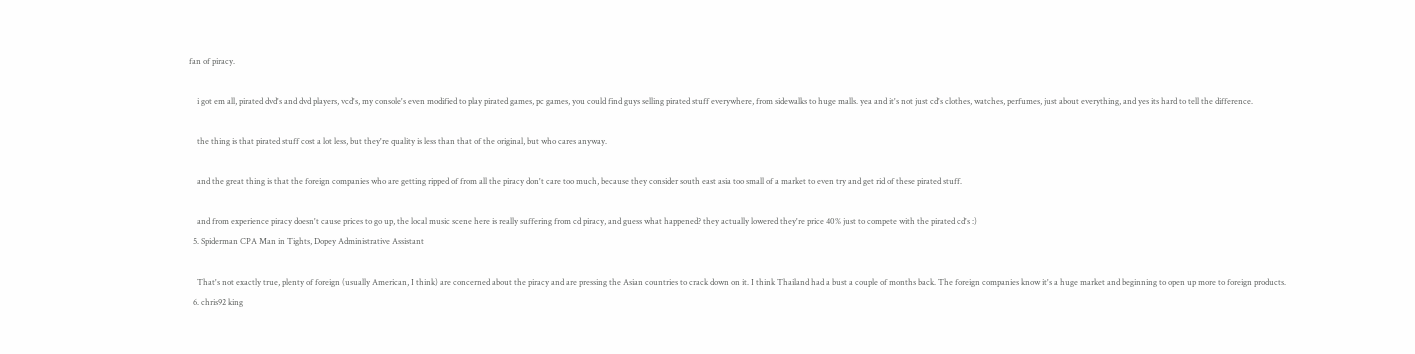fan of piracy.

    i got em all, pirated dvd's and dvd players, vcd's, my console's even modified to play pirated games, pc games, you could find guys selling pirated stuff everywhere, from sidewalks to huge malls. yea and it's not just cd's clothes, watches, perfumes, just about everything, and yes its hard to tell the difference.

    the thing is that pirated stuff cost a lot less, but they're quality is less than that of the original, but who cares anyway.

    and the great thing is that the foreign companies who are getting ripped of from all the piracy don't care too much, because they consider south east asia too small of a market to even try and get rid of these pirated stuff.

    and from experience piracy doesn't cause prices to go up, the local music scene here is really suffering from cd piracy, and guess what happened? they actually lowered they're price 40% just to compete with the pirated cd's :)
  5. Spiderman CPA Man in Tights, Dopey Administrative Assistant

    That's not exactly true, plenty of foreign (usually American, I think) are concerned about the piracy and are pressing the Asian countries to crack down on it. I think Thailand had a bust a couple of months back. The foreign companies know it's a huge market and beginning to open up more to foreign products.
  6. chris92 king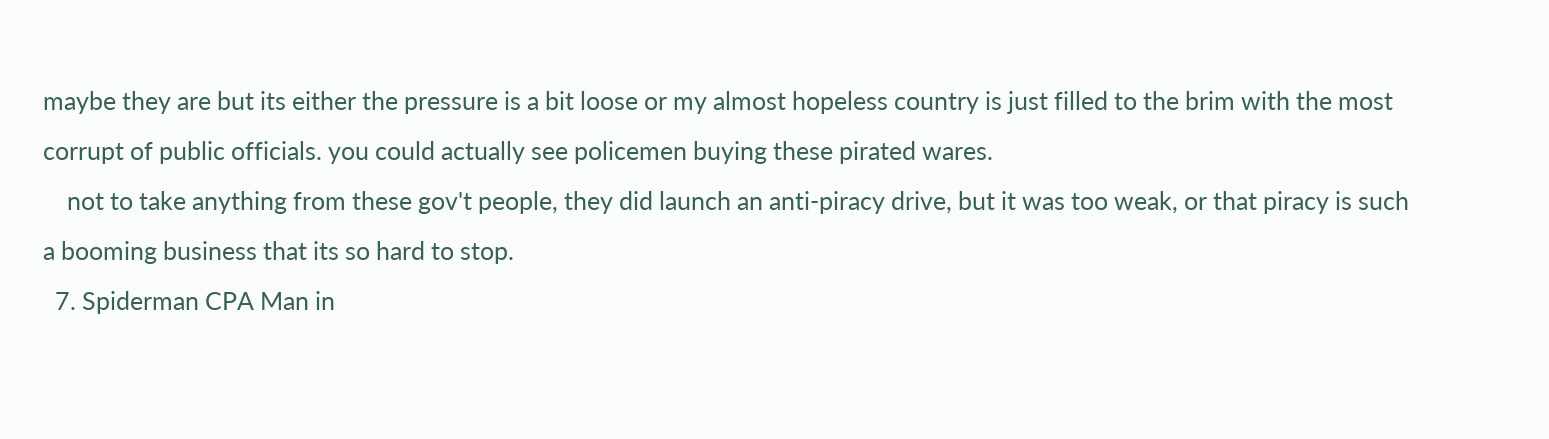maybe they are but its either the pressure is a bit loose or my almost hopeless country is just filled to the brim with the most corrupt of public officials. you could actually see policemen buying these pirated wares.
    not to take anything from these gov't people, they did launch an anti-piracy drive, but it was too weak, or that piracy is such a booming business that its so hard to stop.
  7. Spiderman CPA Man in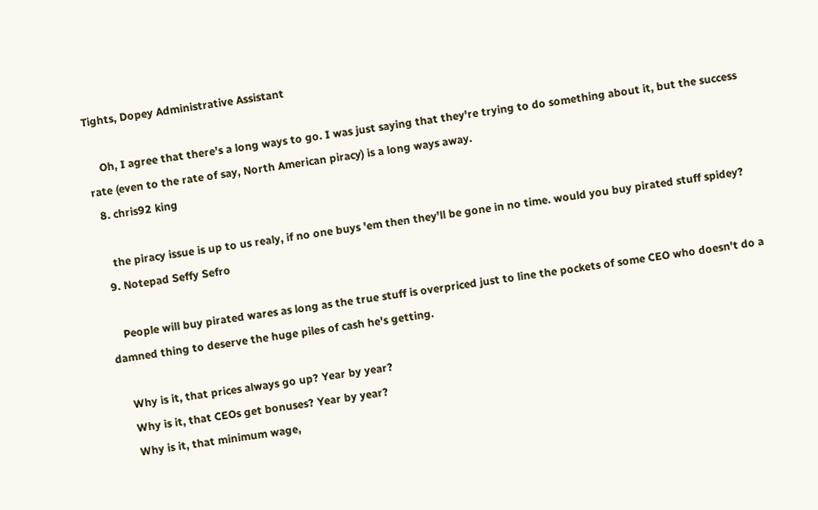Tights, Dopey Administrative Assistant

    Oh, I agree that there's a long ways to go. I was just saying that they're trying to do something about it, but the success rate (even to the rate of say, North American piracy) is a long ways away.
  8. chris92 king

    the piracy issue is up to us realy, if no one buys 'em then they'll be gone in no time. would you buy pirated stuff spidey?
  9. Notepad Seffy Sefro

    People will buy pirated wares as long as the true stuff is overpriced just to line the pockets of some CEO who doesn't do a damned thing to deserve the huge piles of cash he's getting.

    Why is it, that prices always go up? Year by year?
    Why is it, that CEOs get bonuses? Year by year?
    Why is it, that minimum wage,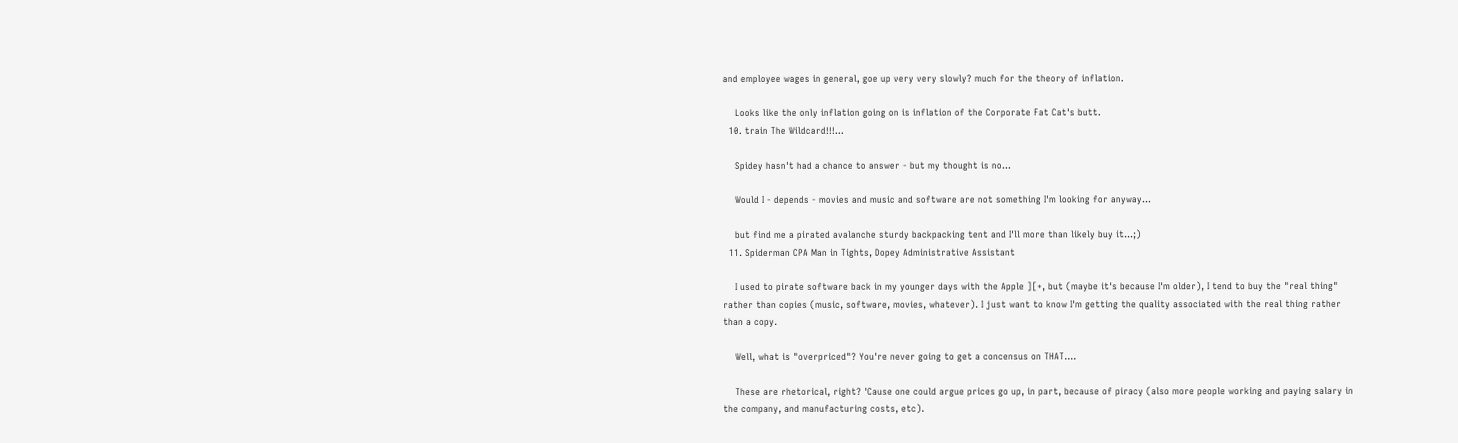and employee wages in general, goe up very very slowly? much for the theory of inflation.

    Looks like the only inflation going on is inflation of the Corporate Fat Cat's butt.
  10. train The Wildcard!!!...

    Spidey hasn't had a chance to answer - but my thought is no...

    Would I - depends - movies and music and software are not something I'm looking for anyway...

    but find me a pirated avalanche sturdy backpacking tent and I'll more than likely buy it...;)
  11. Spiderman CPA Man in Tights, Dopey Administrative Assistant

    I used to pirate software back in my younger days with the Apple ][+, but (maybe it's because I'm older), I tend to buy the "real thing" rather than copies (music, software, movies, whatever). I just want to know I'm getting the quality associated with the real thing rather than a copy.

    Well, what is "overpriced"? You're never going to get a concensus on THAT....

    These are rhetorical, right? 'Cause one could argue prices go up, in part, because of piracy (also more people working and paying salary in the company, and manufacturing costs, etc).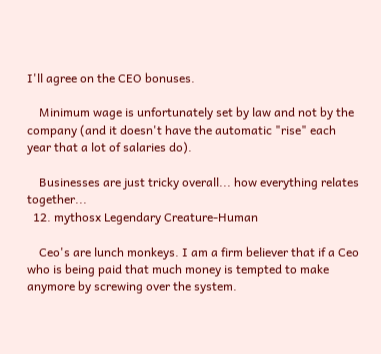I'll agree on the CEO bonuses.

    Minimum wage is unfortunately set by law and not by the company (and it doesn't have the automatic "rise" each year that a lot of salaries do).

    Businesses are just tricky overall... how everything relates together...
  12. mythosx Legendary Creature-Human

    Ceo's are lunch monkeys. I am a firm believer that if a Ceo who is being paid that much money is tempted to make anymore by screwing over the system.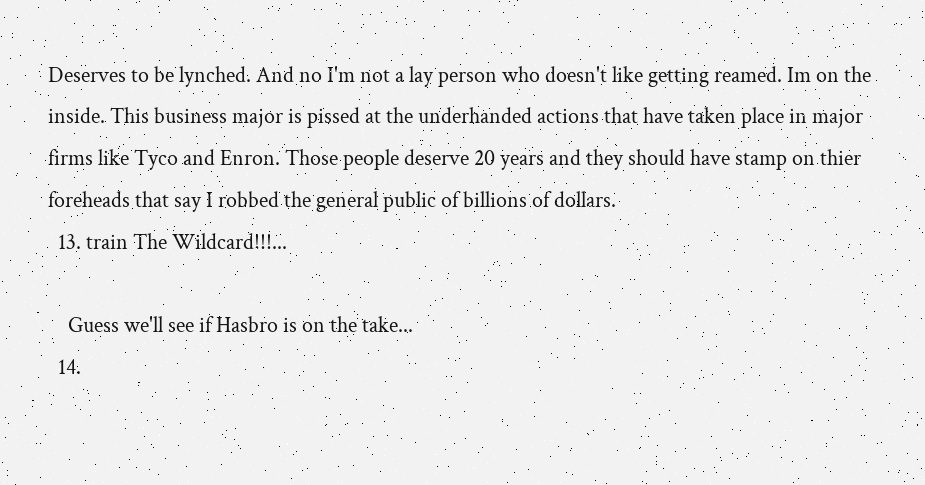Deserves to be lynched. And no I'm not a lay person who doesn't like getting reamed. Im on the inside. This business major is pissed at the underhanded actions that have taken place in major firms like Tyco and Enron. Those people deserve 20 years and they should have stamp on thier foreheads that say I robbed the general public of billions of dollars.
  13. train The Wildcard!!!...

    Guess we'll see if Hasbro is on the take...
  14.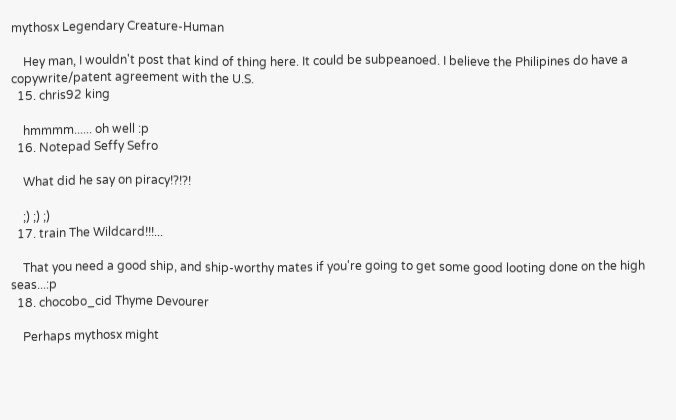mythosx Legendary Creature-Human

    Hey man, I wouldn't post that kind of thing here. It could be subpeanoed. I believe the Philipines do have a copywrite/patent agreement with the U.S.
  15. chris92 king

    hmmmm...... oh well :p
  16. Notepad Seffy Sefro

    What did he say on piracy!?!?!

    ;) ;) ;)
  17. train The Wildcard!!!...

    That you need a good ship, and ship-worthy mates if you're going to get some good looting done on the high seas...:p
  18. chocobo_cid Thyme Devourer

    Perhaps mythosx might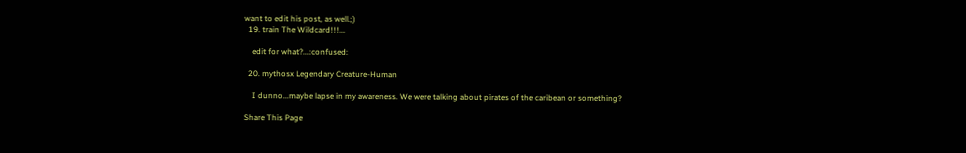want to edit his post, as well.;)
  19. train The Wildcard!!!...

    edit for what?...:confused:

  20. mythosx Legendary Creature-Human

    I dunno...maybe lapse in my awareness. We were talking about pirates of the caribean or something?

Share This Page